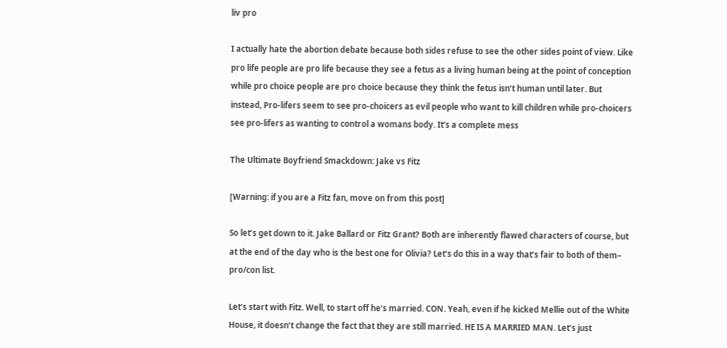liv pro

I actually hate the abortion debate because both sides refuse to see the other sides point of view. Like pro life people are pro life because they see a fetus as a living human being at the point of conception while pro choice people are pro choice because they think the fetus isn’t human until later. But instead, Pro-lifers seem to see pro-choicers as evil people who want to kill children while pro-choicers see pro-lifers as wanting to control a womans body. It’s a complete mess

The Ultimate Boyfriend Smackdown: Jake vs Fitz

[Warning: if you are a Fitz fan, move on from this post]

So let’s get down to it. Jake Ballard or Fitz Grant? Both are inherently flawed characters of course, but at the end of the day who is the best one for Olivia? Let’s do this in a way that’s fair to both of them– pro/con list.

Let’s start with Fitz. Well, to start off he’s married. CON. Yeah, even if he kicked Mellie out of the White House, it doesn’t change the fact that they are still married. HE IS A MARRIED MAN. Let’s just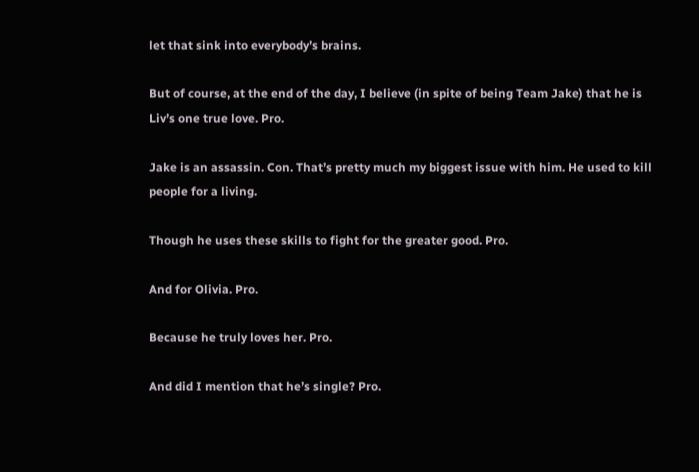let that sink into everybody’s brains.

But of course, at the end of the day, I believe (in spite of being Team Jake) that he is Liv’s one true love. Pro.

Jake is an assassin. Con. That’s pretty much my biggest issue with him. He used to kill people for a living.

Though he uses these skills to fight for the greater good. Pro.

And for Olivia. Pro.

Because he truly loves her. Pro.

And did I mention that he’s single? Pro.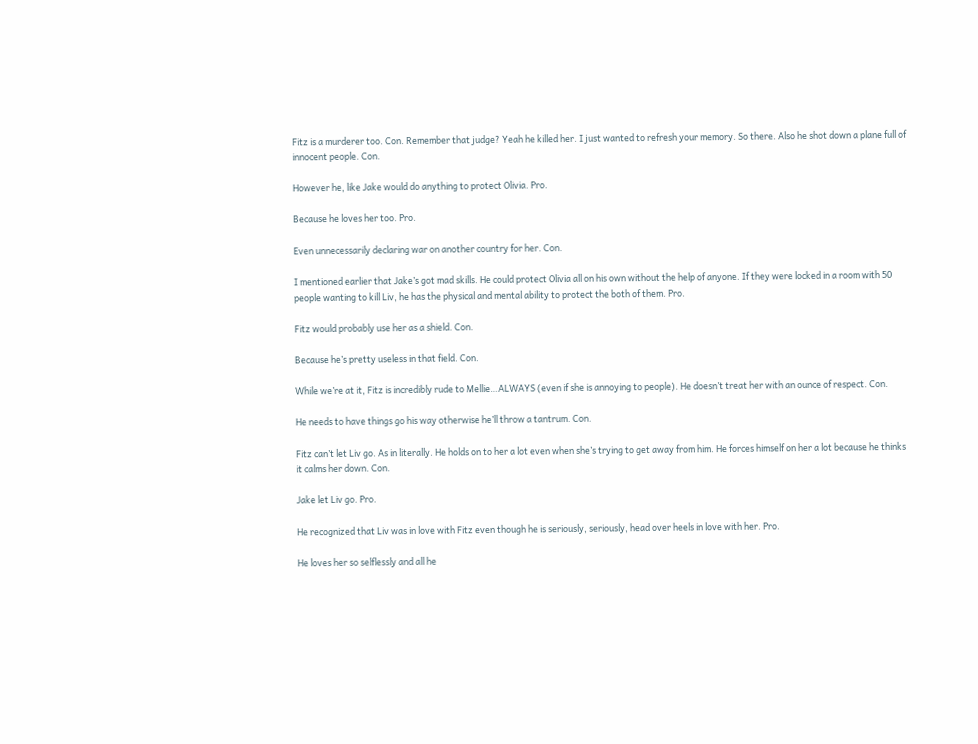Fitz is a murderer too. Con. Remember that judge? Yeah he killed her. I just wanted to refresh your memory. So there. Also he shot down a plane full of innocent people. Con.

However he, like Jake would do anything to protect Olivia. Pro.

Because he loves her too. Pro.

Even unnecessarily declaring war on another country for her. Con.

I mentioned earlier that Jake’s got mad skills. He could protect Olivia all on his own without the help of anyone. If they were locked in a room with 50 people wanting to kill Liv, he has the physical and mental ability to protect the both of them. Pro.

Fitz would probably use her as a shield. Con.

Because he’s pretty useless in that field. Con.

While we’re at it, Fitz is incredibly rude to Mellie…ALWAYS (even if she is annoying to people). He doesn’t treat her with an ounce of respect. Con.

He needs to have things go his way otherwise he’ll throw a tantrum. Con.

Fitz can’t let Liv go. As in literally. He holds on to her a lot even when she’s trying to get away from him. He forces himself on her a lot because he thinks it calms her down. Con.

Jake let Liv go. Pro.

He recognized that Liv was in love with Fitz even though he is seriously, seriously, head over heels in love with her. Pro.

He loves her so selflessly and all he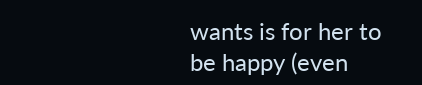wants is for her to be happy (even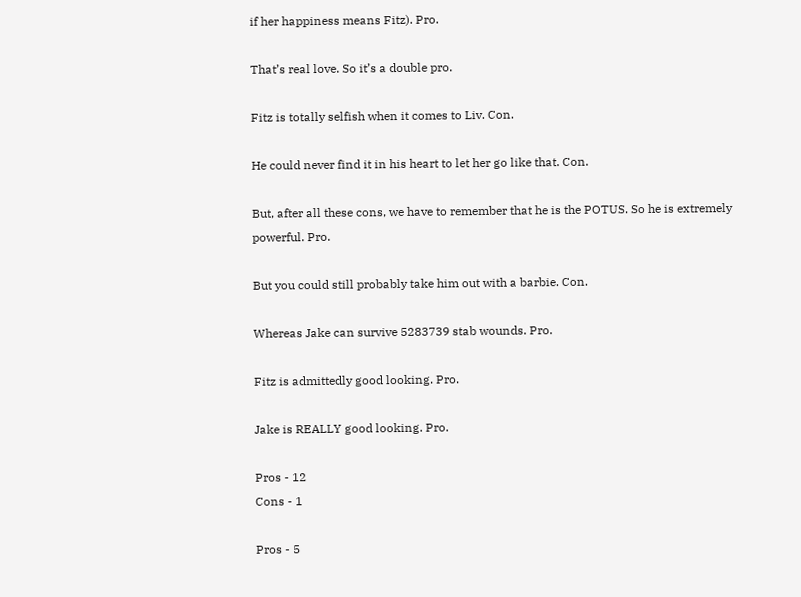if her happiness means Fitz). Pro.

That’s real love. So it’s a double pro.

Fitz is totally selfish when it comes to Liv. Con.

He could never find it in his heart to let her go like that. Con.

But, after all these cons, we have to remember that he is the POTUS. So he is extremely powerful. Pro.

But you could still probably take him out with a barbie. Con.

Whereas Jake can survive 5283739 stab wounds. Pro.

Fitz is admittedly good looking. Pro.

Jake is REALLY good looking. Pro.

Pros - 12
Cons - 1

Pros - 5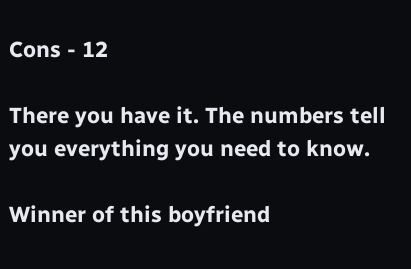Cons - 12

There you have it. The numbers tell you everything you need to know.

Winner of this boyfriend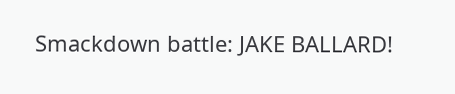Smackdown battle: JAKE BALLARD!